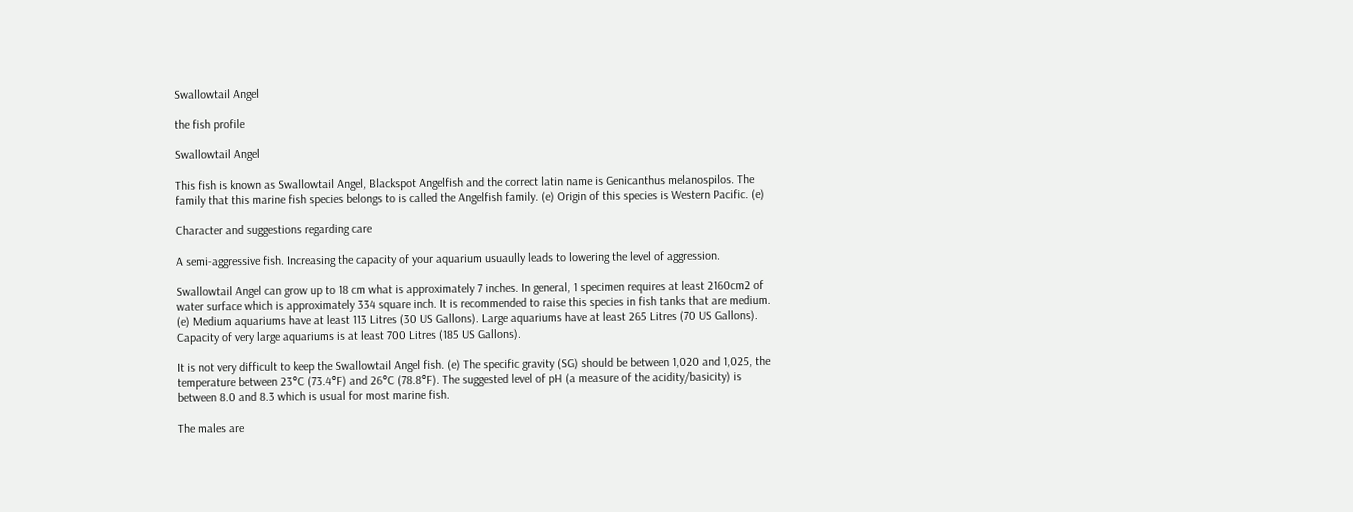Swallowtail Angel

the fish profile

Swallowtail Angel

This fish is known as Swallowtail Angel, Blackspot Angelfish and the correct latin name is Genicanthus melanospilos. The family that this marine fish species belongs to is called the Angelfish family. (e) Origin of this species is Western Pacific. (e)

Character and suggestions regarding care

A semi-aggressive fish. Increasing the capacity of your aquarium usuaully leads to lowering the level of aggression.

Swallowtail Angel can grow up to 18 cm what is approximately 7 inches. In general, 1 specimen requires at least 2160cm2 of water surface which is approximately 334 square inch. It is recommended to raise this species in fish tanks that are medium. (e) Medium aquariums have at least 113 Litres (30 US Gallons). Large aquariums have at least 265 Litres (70 US Gallons). Capacity of very large aquariums is at least 700 Litres (185 US Gallons).

It is not very difficult to keep the Swallowtail Angel fish. (e) The specific gravity (SG) should be between 1,020 and 1,025, the temperature between 23°C (73.4°F) and 26°C (78.8°F). The suggested level of pH (a measure of the acidity/basicity) is between 8.0 and 8.3 which is usual for most marine fish.

The males are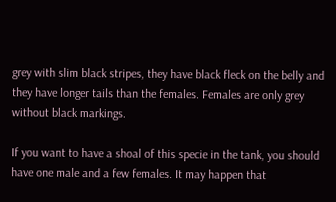grey with slim black stripes, they have black fleck on the belly and they have longer tails than the females. Females are only grey without black markings.

If you want to have a shoal of this specie in the tank, you should have one male and a few females. It may happen that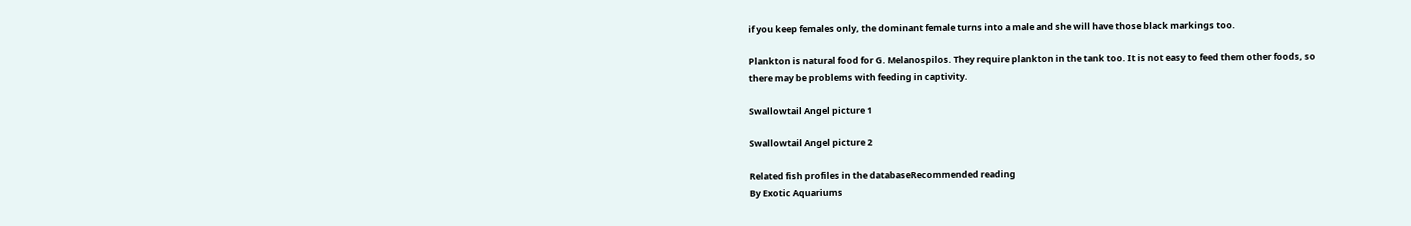if you keep females only, the dominant female turns into a male and she will have those black markings too.

Plankton is natural food for G. Melanospilos. They require plankton in the tank too. It is not easy to feed them other foods, so there may be problems with feeding in captivity.

Swallowtail Angel picture 1

Swallowtail Angel picture 2

Related fish profiles in the databaseRecommended reading
By Exotic Aquariums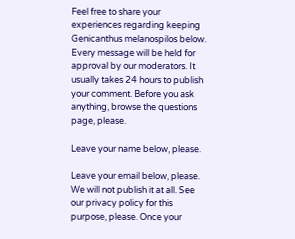Feel free to share your experiences regarding keeping Genicanthus melanospilos below. Every message will be held for approval by our moderators. It usually takes 24 hours to publish your comment. Before you ask anything, browse the questions page, please.

Leave your name below, please.

Leave your email below, please. We will not publish it at all. See our privacy policy for this purpose, please. Once your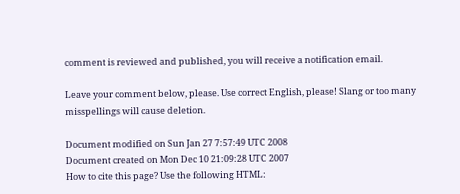comment is reviewed and published, you will receive a notification email.

Leave your comment below, please. Use correct English, please! Slang or too many misspellings will cause deletion.

Document modified on Sun Jan 27 7:57:49 UTC 2008
Document created on Mon Dec 10 21:09:28 UTC 2007
How to cite this page? Use the following HTML: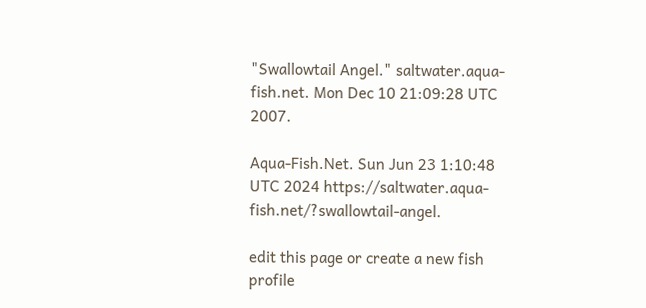"Swallowtail Angel." saltwater.aqua-fish.net. Mon Dec 10 21:09:28 UTC 2007.

Aqua-Fish.Net. Sun Jun 23 1:10:48 UTC 2024 https://saltwater.aqua-fish.net/?swallowtail-angel.

edit this page or create a new fish profile